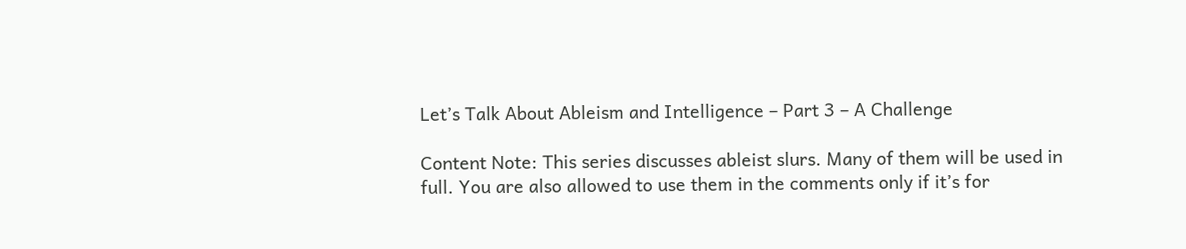Let’s Talk About Ableism and Intelligence – Part 3 – A Challenge

Content Note: This series discusses ableist slurs. Many of them will be used in full. You are also allowed to use them in the comments only if it’s for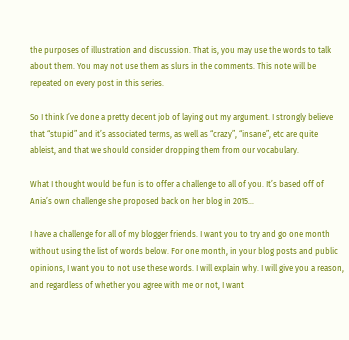the purposes of illustration and discussion. That is, you may use the words to talk about them. You may not use them as slurs in the comments. This note will be repeated on every post in this series.

So I think I’ve done a pretty decent job of laying out my argument. I strongly believe that “stupid” and it’s associated terms, as well as “crazy”, “insane”, etc are quite ableist, and that we should consider dropping them from our vocabulary.

What I thought would be fun is to offer a challenge to all of you. It’s based off of Ania’s own challenge she proposed back on her blog in 2015…

I have a challenge for all of my blogger friends. I want you to try and go one month without using the list of words below. For one month, in your blog posts and public opinions, I want you to not use these words. I will explain why. I will give you a reason, and regardless of whether you agree with me or not, I want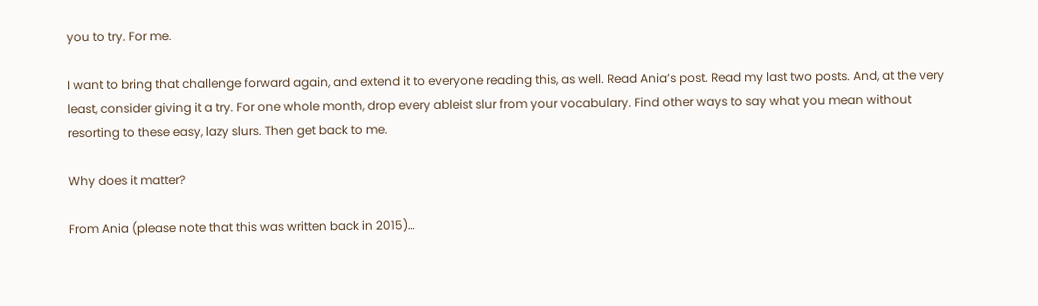you to try. For me.

I want to bring that challenge forward again, and extend it to everyone reading this, as well. Read Ania’s post. Read my last two posts. And, at the very least, consider giving it a try. For one whole month, drop every ableist slur from your vocabulary. Find other ways to say what you mean without resorting to these easy, lazy slurs. Then get back to me.

Why does it matter?

From Ania (please note that this was written back in 2015)…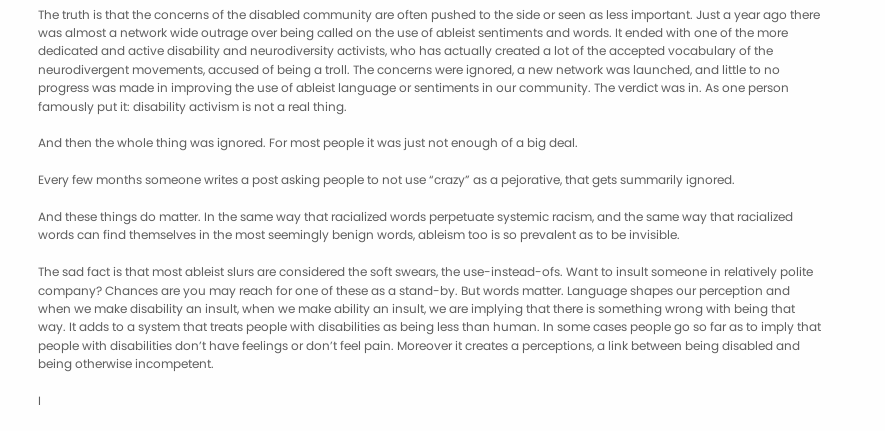The truth is that the concerns of the disabled community are often pushed to the side or seen as less important. Just a year ago there was almost a network wide outrage over being called on the use of ableist sentiments and words. It ended with one of the more dedicated and active disability and neurodiversity activists, who has actually created a lot of the accepted vocabulary of the neurodivergent movements, accused of being a troll. The concerns were ignored, a new network was launched, and little to no progress was made in improving the use of ableist language or sentiments in our community. The verdict was in. As one person famously put it: disability activism is not a real thing.

And then the whole thing was ignored. For most people it was just not enough of a big deal.

Every few months someone writes a post asking people to not use “crazy” as a pejorative, that gets summarily ignored.

And these things do matter. In the same way that racialized words perpetuate systemic racism, and the same way that racialized words can find themselves in the most seemingly benign words, ableism too is so prevalent as to be invisible.

The sad fact is that most ableist slurs are considered the soft swears, the use-instead-ofs. Want to insult someone in relatively polite company? Chances are you may reach for one of these as a stand-by. But words matter. Language shapes our perception and when we make disability an insult, when we make ability an insult, we are implying that there is something wrong with being that way. It adds to a system that treats people with disabilities as being less than human. In some cases people go so far as to imply that people with disabilities don’t have feelings or don’t feel pain. Moreover it creates a perceptions, a link between being disabled and being otherwise incompetent.

I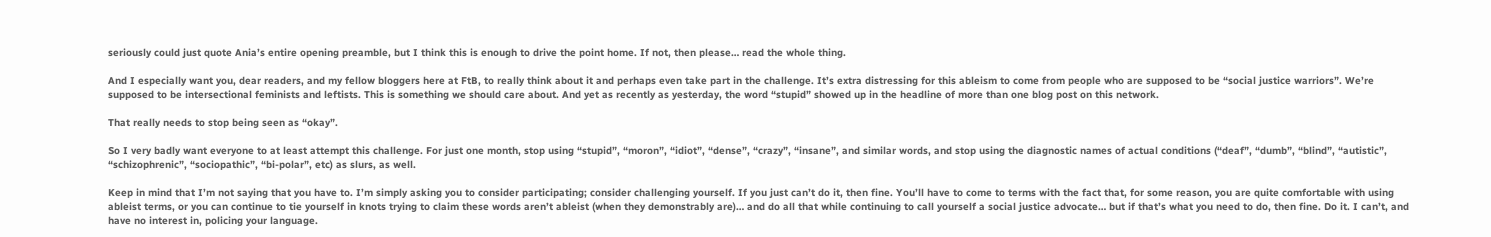seriously could just quote Ania’s entire opening preamble, but I think this is enough to drive the point home. If not, then please… read the whole thing.

And I especially want you, dear readers, and my fellow bloggers here at FtB, to really think about it and perhaps even take part in the challenge. It’s extra distressing for this ableism to come from people who are supposed to be “social justice warriors”. We’re supposed to be intersectional feminists and leftists. This is something we should care about. And yet as recently as yesterday, the word “stupid” showed up in the headline of more than one blog post on this network.

That really needs to stop being seen as “okay”.

So I very badly want everyone to at least attempt this challenge. For just one month, stop using “stupid”, “moron”, “idiot”, “dense”, “crazy”, “insane”, and similar words, and stop using the diagnostic names of actual conditions (“deaf”, “dumb”, “blind”, “autistic”, “schizophrenic”, “sociopathic”, “bi-polar”, etc) as slurs, as well.

Keep in mind that I’m not saying that you have to. I’m simply asking you to consider participating; consider challenging yourself. If you just can’t do it, then fine. You’ll have to come to terms with the fact that, for some reason, you are quite comfortable with using ableist terms, or you can continue to tie yourself in knots trying to claim these words aren’t ableist (when they demonstrably are)… and do all that while continuing to call yourself a social justice advocate… but if that’s what you need to do, then fine. Do it. I can’t, and have no interest in, policing your language.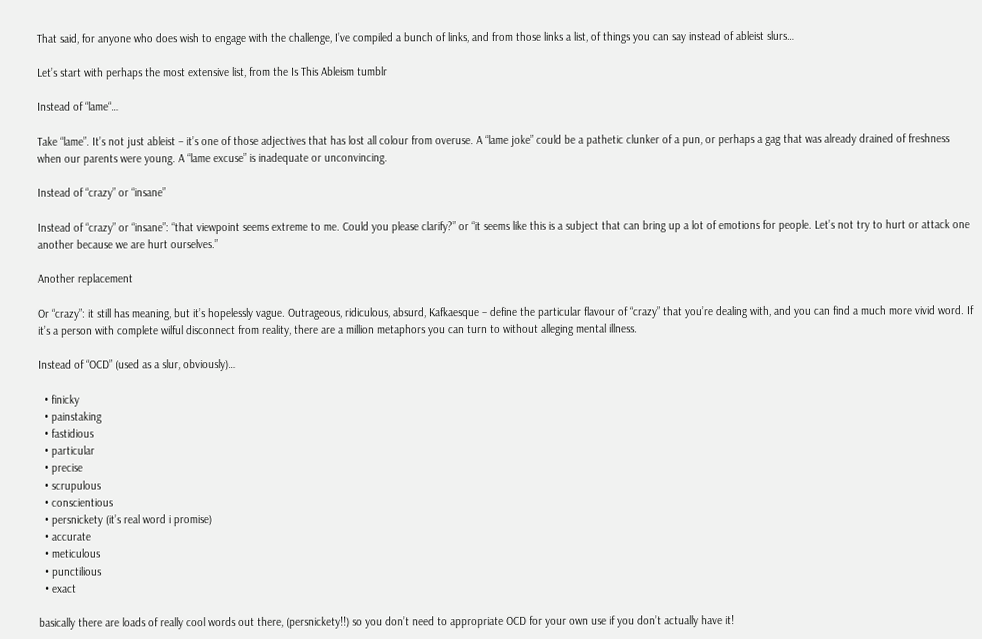That said, for anyone who does wish to engage with the challenge, I’ve compiled a bunch of links, and from those links a list, of things you can say instead of ableist slurs…

Let’s start with perhaps the most extensive list, from the Is This Ableism tumblr

Instead of “lame“…

Take “lame”. It’s not just ableist – it’s one of those adjectives that has lost all colour from overuse. A “lame joke” could be a pathetic clunker of a pun, or perhaps a gag that was already drained of freshness when our parents were young. A “lame excuse” is inadequate or unconvincing.

Instead of “crazy” or “insane”

Instead of “crazy” or “insane”: “that viewpoint seems extreme to me. Could you please clarify?” or “it seems like this is a subject that can bring up a lot of emotions for people. Let’s not try to hurt or attack one another because we are hurt ourselves.”

Another replacement

Or “crazy”: it still has meaning, but it’s hopelessly vague. Outrageous, ridiculous, absurd, Kafkaesque – define the particular flavour of “crazy” that you’re dealing with, and you can find a much more vivid word. If it’s a person with complete wilful disconnect from reality, there are a million metaphors you can turn to without alleging mental illness.

Instead of “OCD” (used as a slur, obviously)…

  • finicky
  • painstaking
  • fastidious
  • particular
  • precise
  • scrupulous
  • conscientious
  • persnickety (it’s real word i promise)
  • accurate
  • meticulous
  • punctilious
  • exact

basically there are loads of really cool words out there, (persnickety!!) so you don’t need to appropriate OCD for your own use if you don’t actually have it!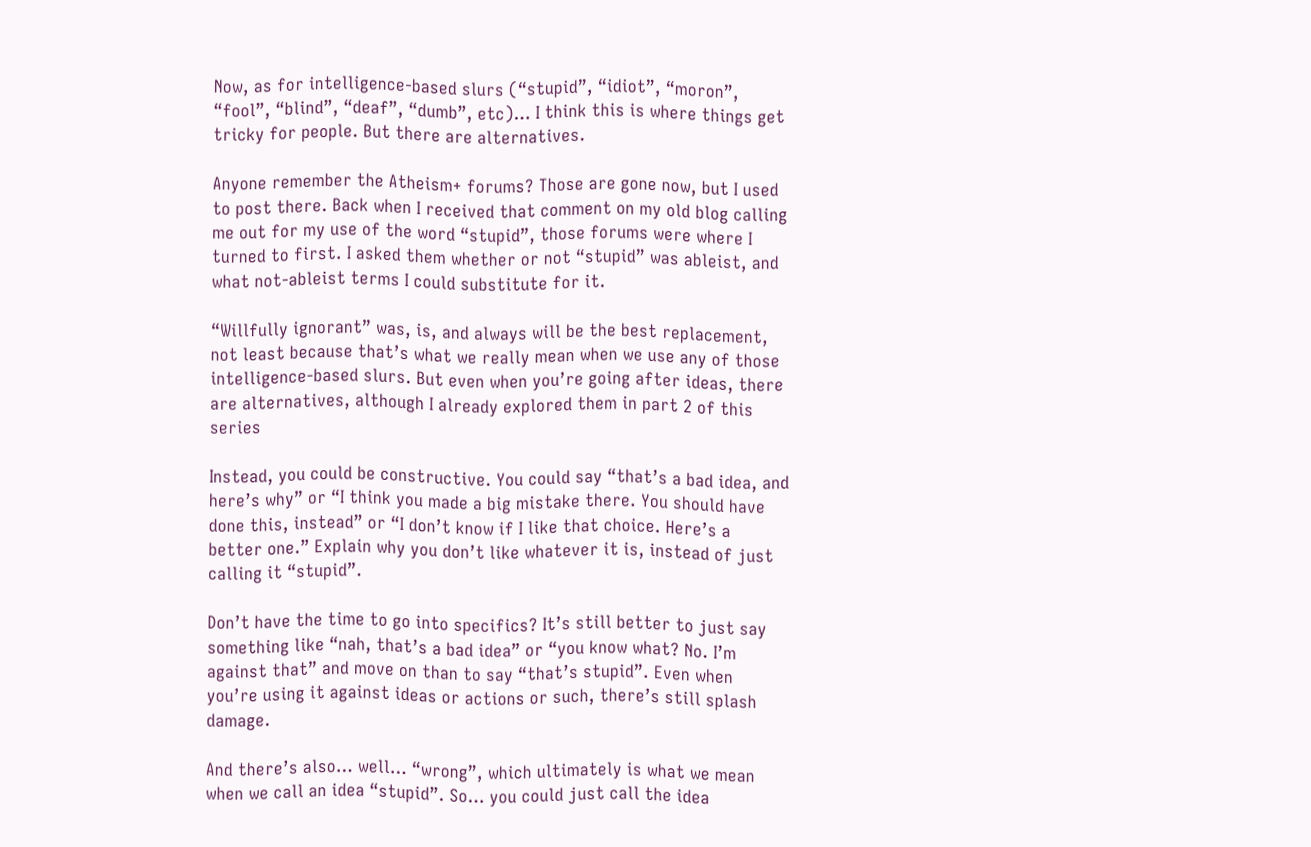Now, as for intelligence-based slurs (“stupid”, “idiot”, “moron”, “fool”, “blind”, “deaf”, “dumb”, etc)… I think this is where things get tricky for people. But there are alternatives.

Anyone remember the Atheism+ forums? Those are gone now, but I used to post there. Back when I received that comment on my old blog calling me out for my use of the word “stupid”, those forums were where I turned to first. I asked them whether or not “stupid” was ableist, and what not-ableist terms I could substitute for it.

“Willfully ignorant” was, is, and always will be the best replacement, not least because that’s what we really mean when we use any of those intelligence-based slurs. But even when you’re going after ideas, there are alternatives, although I already explored them in part 2 of this series

Instead, you could be constructive. You could say “that’s a bad idea, and here’s why” or “I think you made a big mistake there. You should have done this, instead” or “I don’t know if I like that choice. Here’s a better one.” Explain why you don’t like whatever it is, instead of just calling it “stupid”.

Don’t have the time to go into specifics? It’s still better to just say something like “nah, that’s a bad idea” or “you know what? No. I’m against that” and move on than to say “that’s stupid”. Even when you’re using it against ideas or actions or such, there’s still splash damage.

And there’s also… well… “wrong”, which ultimately is what we mean when we call an idea “stupid”. So… you could just call the idea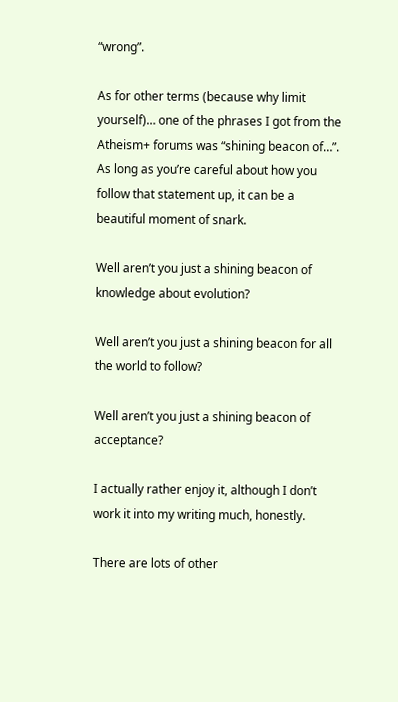“wrong”.

As for other terms (because why limit yourself)… one of the phrases I got from the Atheism+ forums was “shining beacon of…”. As long as you’re careful about how you follow that statement up, it can be a beautiful moment of snark.

Well aren’t you just a shining beacon of knowledge about evolution?

Well aren’t you just a shining beacon for all the world to follow?

Well aren’t you just a shining beacon of acceptance?

I actually rather enjoy it, although I don’t work it into my writing much, honestly.

There are lots of other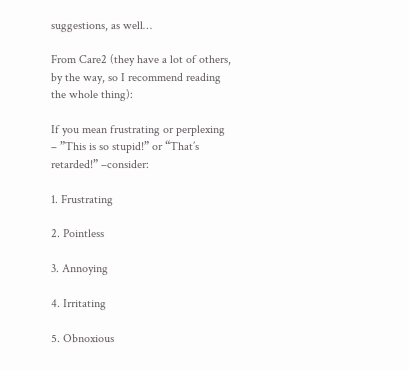suggestions, as well…

From Care2 (they have a lot of others, by the way, so I recommend reading the whole thing):

If you mean frustrating or perplexing – ”This is so stupid!” or “That’s retarded!” –consider:

1. Frustrating

2. Pointless

3. Annoying

4. Irritating

5. Obnoxious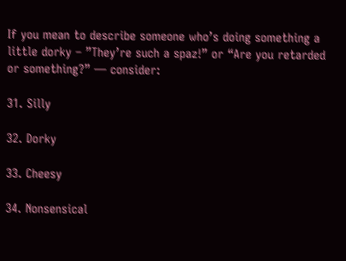If you mean to describe someone who’s doing something a little dorky – ”They’re such a spaz!” or “Are you retarded or something?” — consider:

31. Silly

32. Dorky

33. Cheesy

34. Nonsensical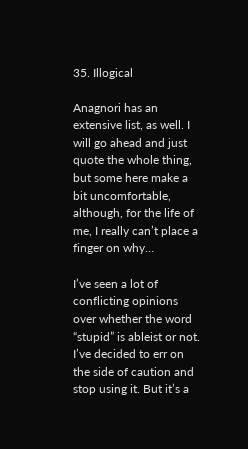35. Illogical

Anagnori has an extensive list, as well. I will go ahead and just quote the whole thing, but some here make a bit uncomfortable, although, for the life of me, I really can’t place a finger on why…

I’ve seen a lot of conflicting opinions over whether the word “stupid” is ableist or not. I’ve decided to err on the side of caution and stop using it. But it’s a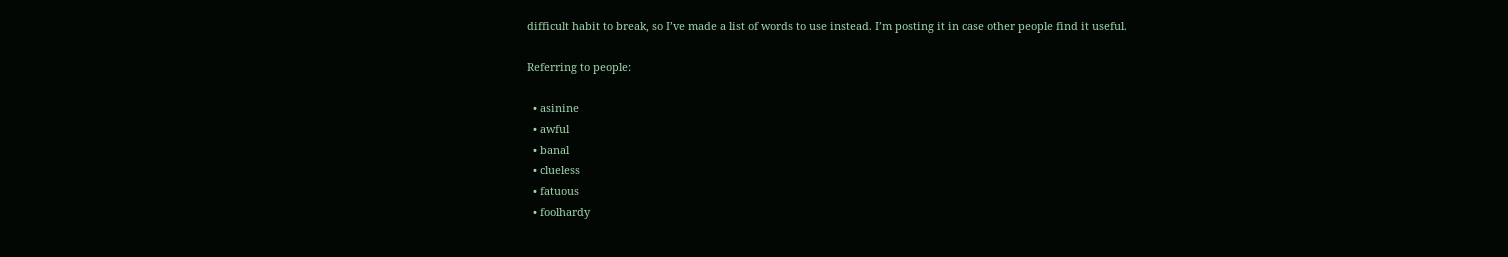difficult habit to break, so I’ve made a list of words to use instead. I’m posting it in case other people find it useful.

Referring to people:

  • asinine
  • awful
  • banal
  • clueless
  • fatuous
  • foolhardy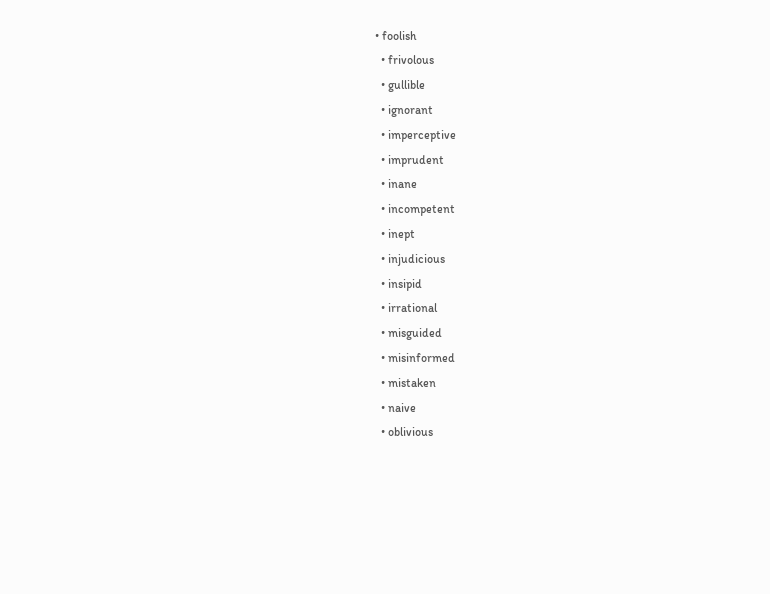• foolish
  • frivolous
  • gullible
  • ignorant
  • imperceptive
  • imprudent
  • inane
  • incompetent
  • inept
  • injudicious
  • insipid
  • irrational
  • misguided
  • misinformed
  • mistaken
  • naive
  • oblivious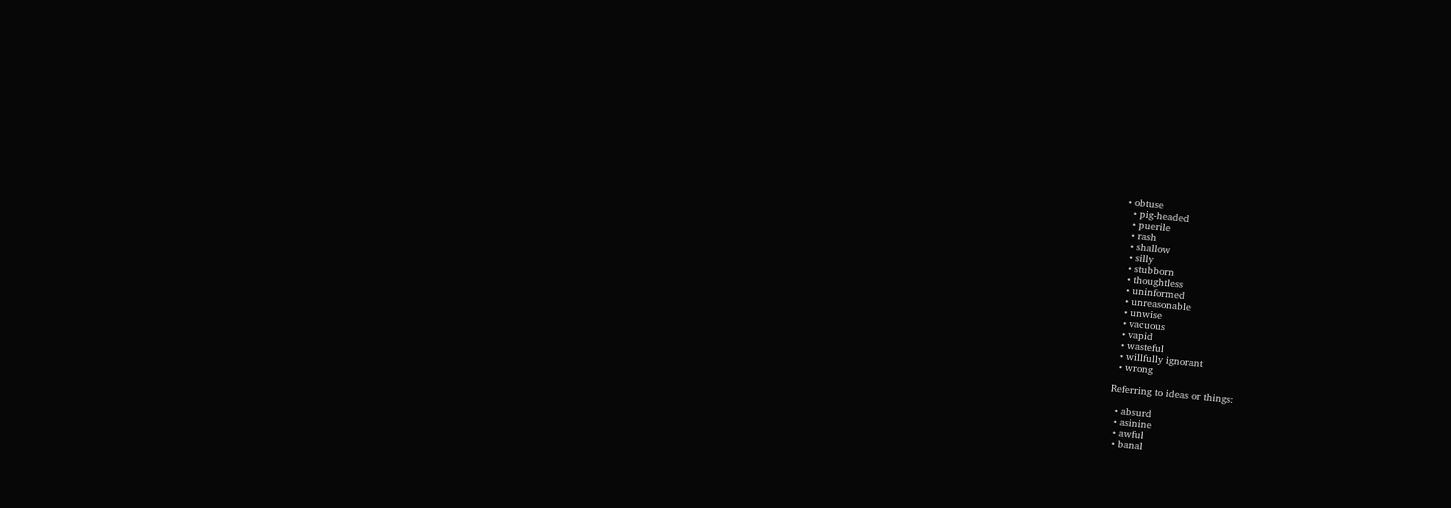• obtuse
  • pig-headed
  • puerile
  • rash
  • shallow
  • silly
  • stubborn
  • thoughtless
  • uninformed
  • unreasonable
  • unwise
  • vacuous
  • vapid
  • wasteful
  • willfully ignorant
  • wrong

Referring to ideas or things:

  • absurd
  • asinine
  • awful
  • banal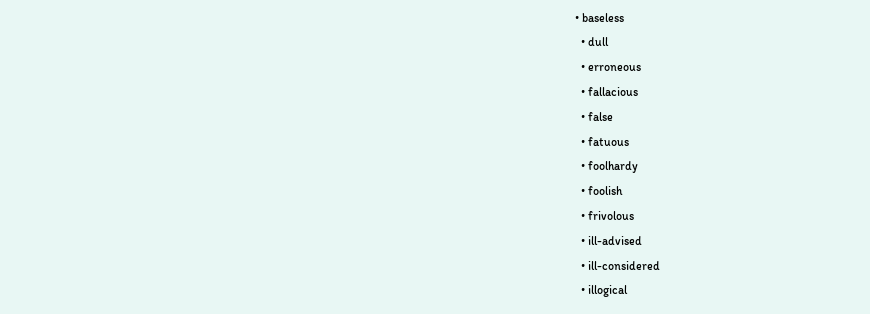• baseless
  • dull
  • erroneous
  • fallacious
  • false
  • fatuous
  • foolhardy
  • foolish
  • frivolous
  • ill-advised
  • ill-considered
  • illogical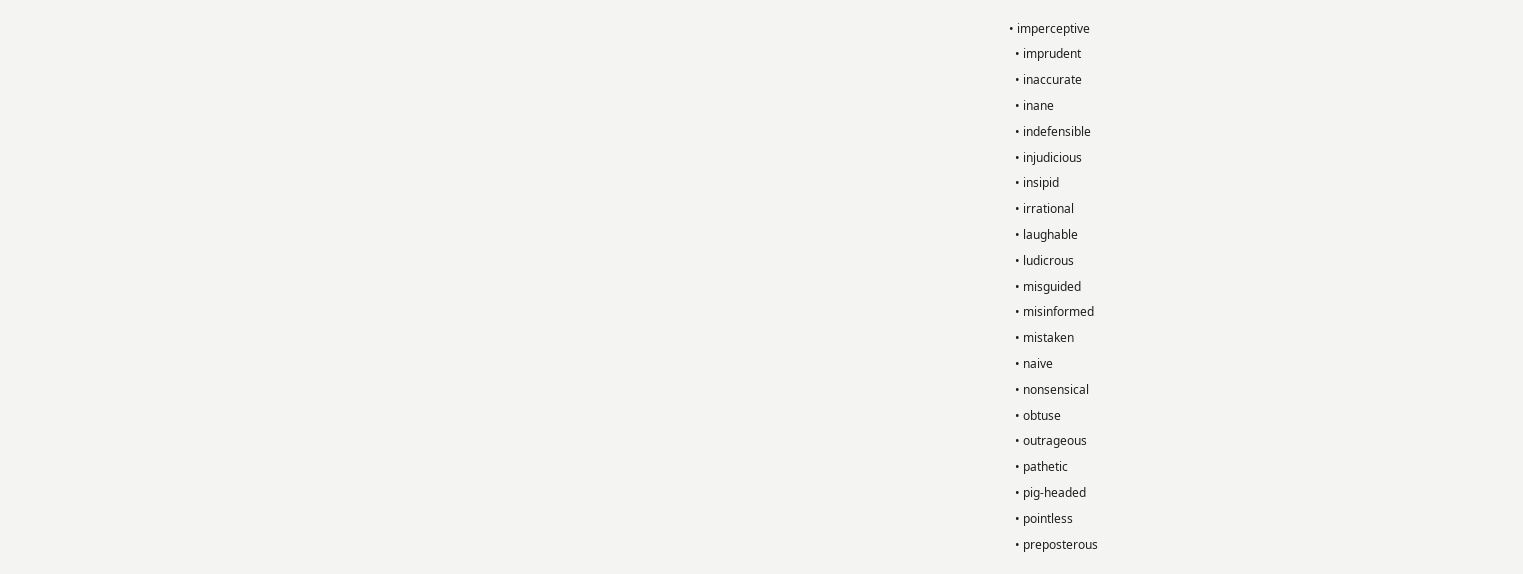• imperceptive
  • imprudent
  • inaccurate
  • inane
  • indefensible
  • injudicious
  • insipid
  • irrational
  • laughable
  • ludicrous
  • misguided
  • misinformed
  • mistaken
  • naive
  • nonsensical
  • obtuse
  • outrageous
  • pathetic
  • pig-headed
  • pointless
  • preposterous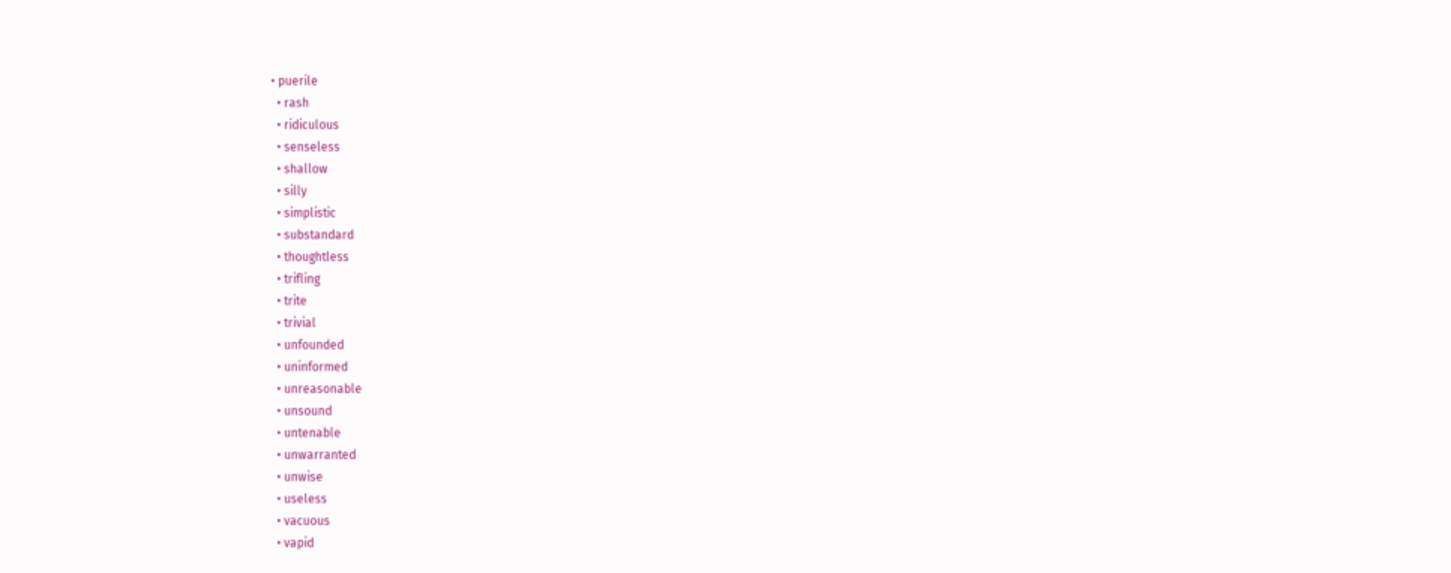• puerile
  • rash
  • ridiculous
  • senseless
  • shallow
  • silly
  • simplistic
  • substandard
  • thoughtless
  • trifling
  • trite
  • trivial
  • unfounded
  • uninformed
  • unreasonable
  • unsound
  • untenable
  • unwarranted
  • unwise
  • useless
  • vacuous
  • vapid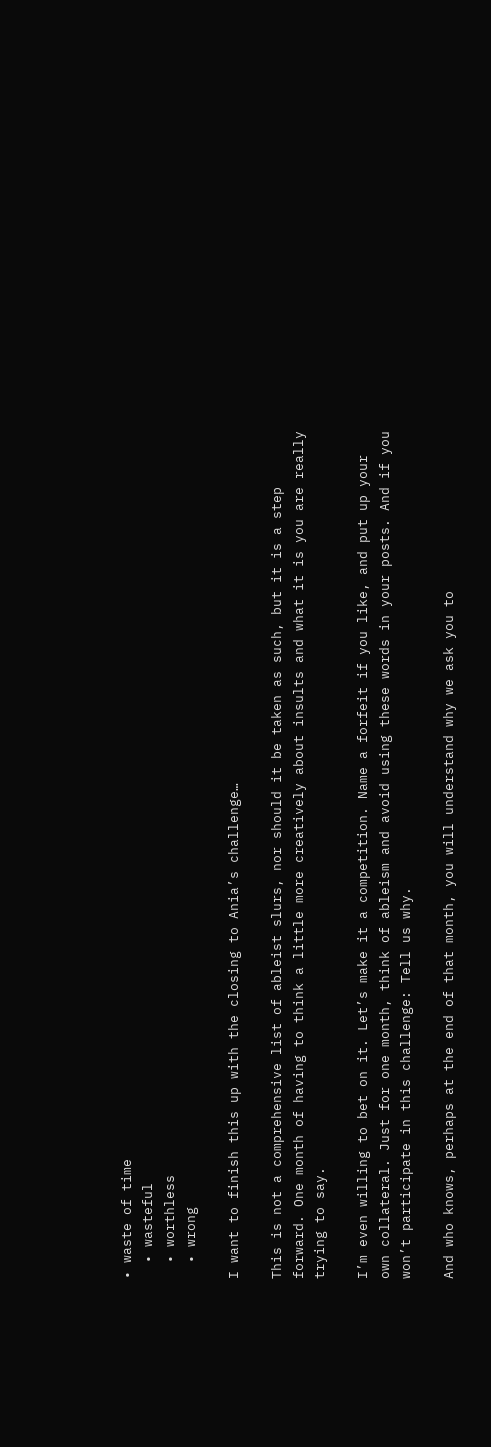• waste of time
  • wasteful
  • worthless
  • wrong

I want to finish this up with the closing to Ania’s challenge…

This is not a comprehensive list of ableist slurs, nor should it be taken as such, but it is a step forward. One month of having to think a little more creatively about insults and what it is you are really trying to say.

I’m even willing to bet on it. Let’s make it a competition. Name a forfeit if you like, and put up your own collateral. Just for one month, think of ableism and avoid using these words in your posts. And if you won’t participate in this challenge: Tell us why.

And who knows, perhaps at the end of that month, you will understand why we ask you to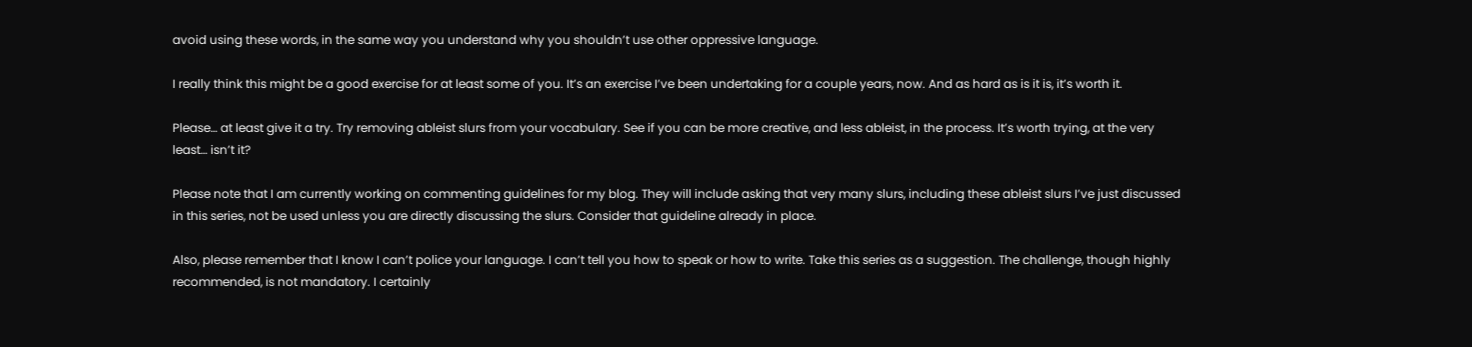avoid using these words, in the same way you understand why you shouldn’t use other oppressive language.

I really think this might be a good exercise for at least some of you. It’s an exercise I’ve been undertaking for a couple years, now. And as hard as is it is, it’s worth it.

Please… at least give it a try. Try removing ableist slurs from your vocabulary. See if you can be more creative, and less ableist, in the process. It’s worth trying, at the very least… isn’t it?

Please note that I am currently working on commenting guidelines for my blog. They will include asking that very many slurs, including these ableist slurs I’ve just discussed in this series, not be used unless you are directly discussing the slurs. Consider that guideline already in place.

Also, please remember that I know I can’t police your language. I can’t tell you how to speak or how to write. Take this series as a suggestion. The challenge, though highly recommended, is not mandatory. I certainly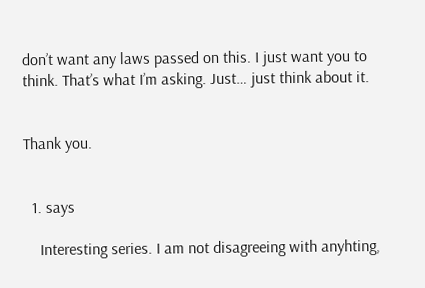don’t want any laws passed on this. I just want you to think. That’s what I’m asking. Just… just think about it.


Thank you.


  1. says

    Interesting series. I am not disagreeing with anyhting,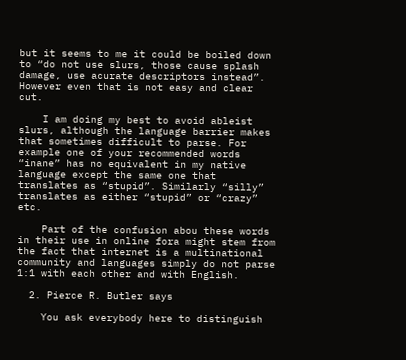but it seems to me it could be boiled down to “do not use slurs, those cause splash damage, use acurate descriptors instead”. However even that is not easy and clear cut.

    I am doing my best to avoid ableist slurs, although the language barrier makes that sometimes difficult to parse. For example one of your recommended words “inane” has no equivalent in my native language except the same one that translates as “stupid”. Similarly “silly” translates as either “stupid” or “crazy” etc.

    Part of the confusion abou these words in their use in online fora might stem from the fact that internet is a multinational community and languages simply do not parse 1:1 with each other and with English.

  2. Pierce R. Butler says

    You ask everybody here to distinguish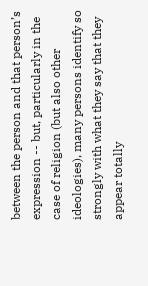between the person and that person’s expression -- but, particularly in the case of religion (but also other ideologies), many persons identify so strongly with what they say that they appear totally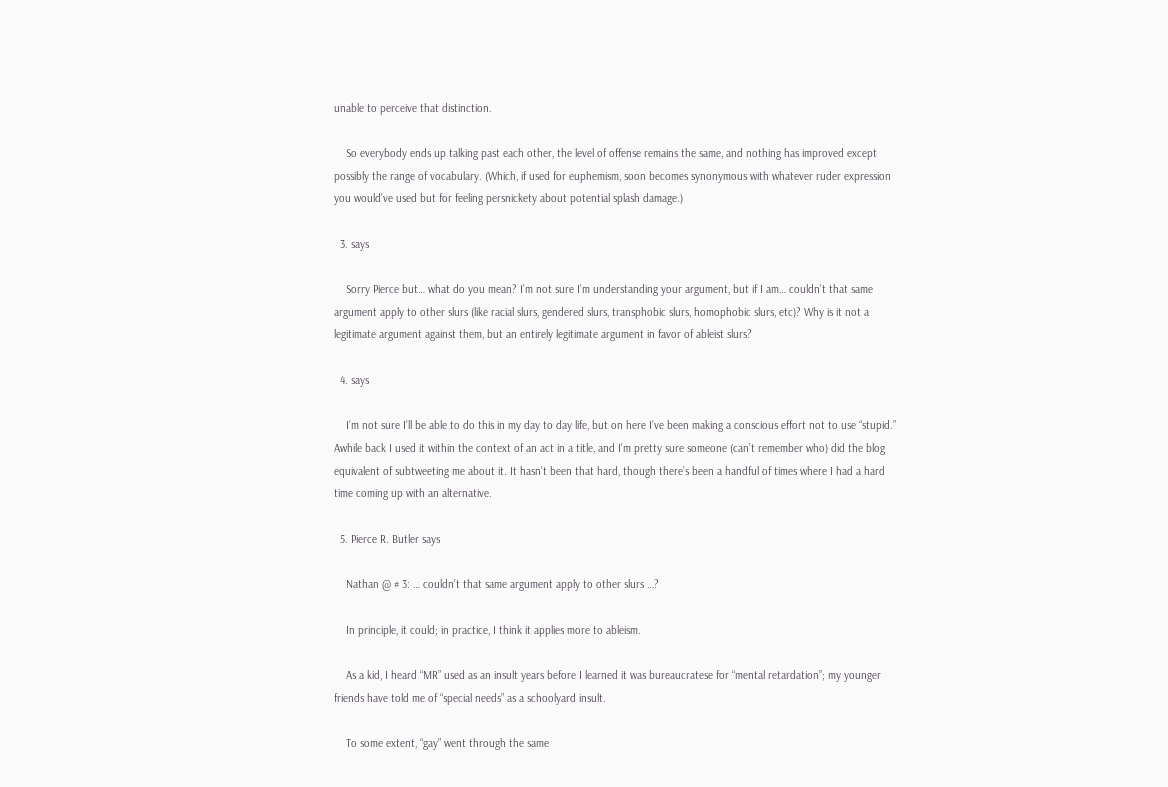unable to perceive that distinction.

    So everybody ends up talking past each other, the level of offense remains the same, and nothing has improved except possibly the range of vocabulary. (Which, if used for euphemism, soon becomes synonymous with whatever ruder expression you would’ve used but for feeling persnickety about potential splash damage.)

  3. says

    Sorry Pierce but… what do you mean? I’m not sure I’m understanding your argument, but if I am… couldn’t that same argument apply to other slurs (like racial slurs, gendered slurs, transphobic slurs, homophobic slurs, etc)? Why is it not a legitimate argument against them, but an entirely legitimate argument in favor of ableist slurs?

  4. says

    I’m not sure I’ll be able to do this in my day to day life, but on here I’ve been making a conscious effort not to use “stupid.” Awhile back I used it within the context of an act in a title, and I’m pretty sure someone (can’t remember who) did the blog equivalent of subtweeting me about it. It hasn’t been that hard, though there’s been a handful of times where I had a hard time coming up with an alternative.

  5. Pierce R. Butler says

    Nathan @ # 3: … couldn’t that same argument apply to other slurs …?

    In principle, it could; in practice, I think it applies more to ableism.

    As a kid, I heard “MR” used as an insult years before I learned it was bureaucratese for “mental retardation”; my younger friends have told me of “special needs” as a schoolyard insult.

    To some extent, “gay” went through the same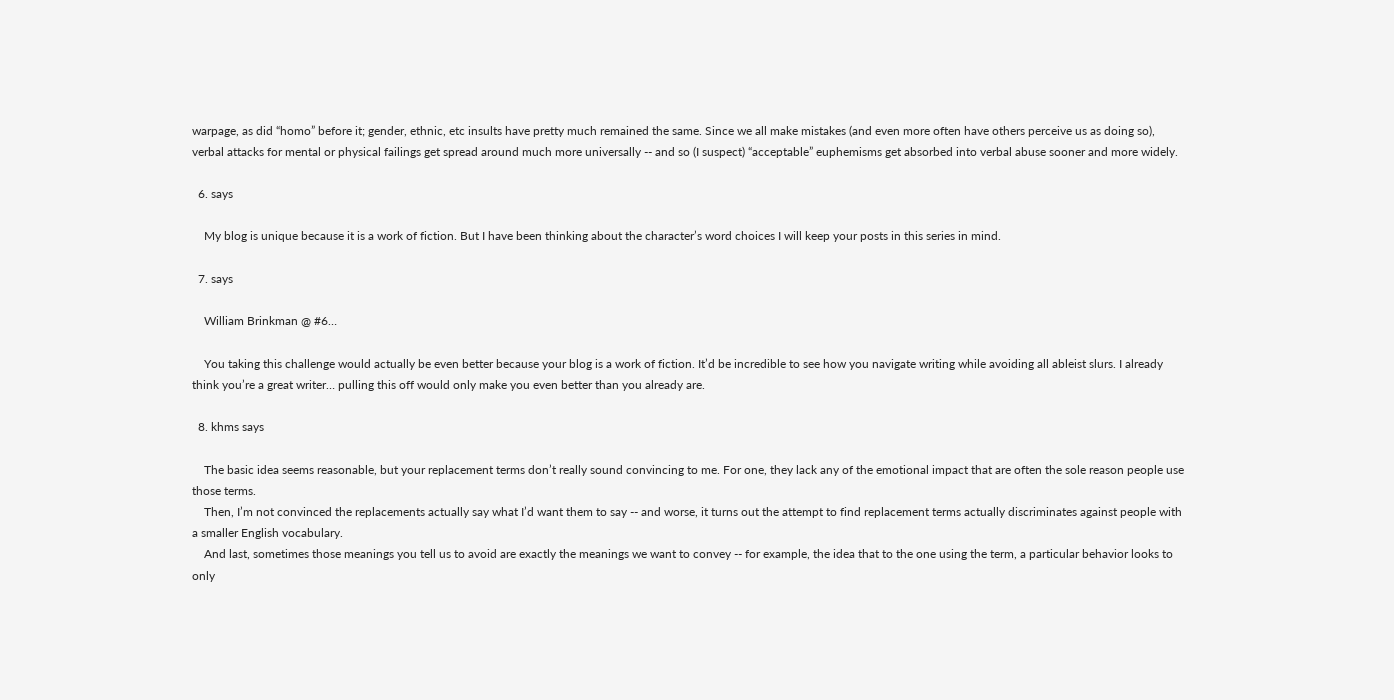warpage, as did “homo” before it; gender, ethnic, etc insults have pretty much remained the same. Since we all make mistakes (and even more often have others perceive us as doing so), verbal attacks for mental or physical failings get spread around much more universally -- and so (I suspect) “acceptable” euphemisms get absorbed into verbal abuse sooner and more widely.

  6. says

    My blog is unique because it is a work of fiction. But I have been thinking about the character’s word choices I will keep your posts in this series in mind.

  7. says

    William Brinkman @ #6…

    You taking this challenge would actually be even better because your blog is a work of fiction. It’d be incredible to see how you navigate writing while avoiding all ableist slurs. I already think you’re a great writer… pulling this off would only make you even better than you already are.

  8. khms says

    The basic idea seems reasonable, but your replacement terms don’t really sound convincing to me. For one, they lack any of the emotional impact that are often the sole reason people use those terms.
    Then, I’m not convinced the replacements actually say what I’d want them to say -- and worse, it turns out the attempt to find replacement terms actually discriminates against people with a smaller English vocabulary.
    And last, sometimes those meanings you tell us to avoid are exactly the meanings we want to convey -- for example, the idea that to the one using the term, a particular behavior looks to only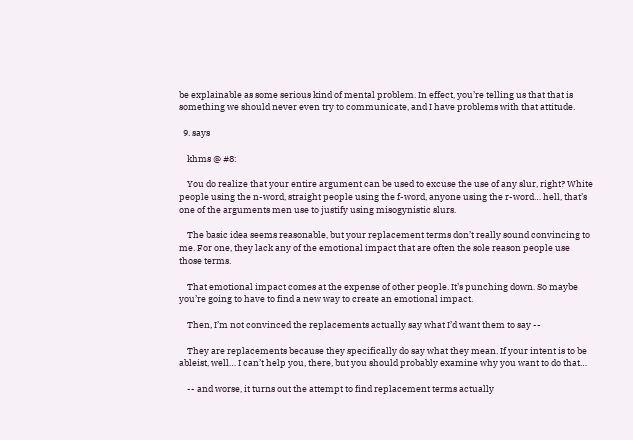be explainable as some serious kind of mental problem. In effect, you’re telling us that that is something we should never even try to communicate, and I have problems with that attitude.

  9. says

    khms @ #8:

    You do realize that your entire argument can be used to excuse the use of any slur, right? White people using the n-word, straight people using the f-word, anyone using the r-word… hell, that’s one of the arguments men use to justify using misogynistic slurs.

    The basic idea seems reasonable, but your replacement terms don’t really sound convincing to me. For one, they lack any of the emotional impact that are often the sole reason people use those terms.

    That emotional impact comes at the expense of other people. It’s punching down. So maybe you’re going to have to find a new way to create an emotional impact.

    Then, I’m not convinced the replacements actually say what I’d want them to say --

    They are replacements because they specifically do say what they mean. If your intent is to be ableist, well… I can’t help you, there, but you should probably examine why you want to do that…

    -- and worse, it turns out the attempt to find replacement terms actually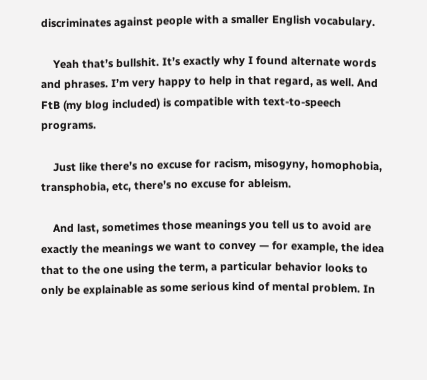discriminates against people with a smaller English vocabulary.

    Yeah that’s bullshit. It’s exactly why I found alternate words and phrases. I’m very happy to help in that regard, as well. And FtB (my blog included) is compatible with text-to-speech programs.

    Just like there’s no excuse for racism, misogyny, homophobia, transphobia, etc, there’s no excuse for ableism.

    And last, sometimes those meanings you tell us to avoid are exactly the meanings we want to convey — for example, the idea that to the one using the term, a particular behavior looks to only be explainable as some serious kind of mental problem. In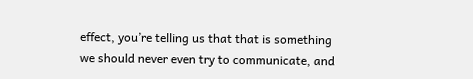effect, you’re telling us that that is something we should never even try to communicate, and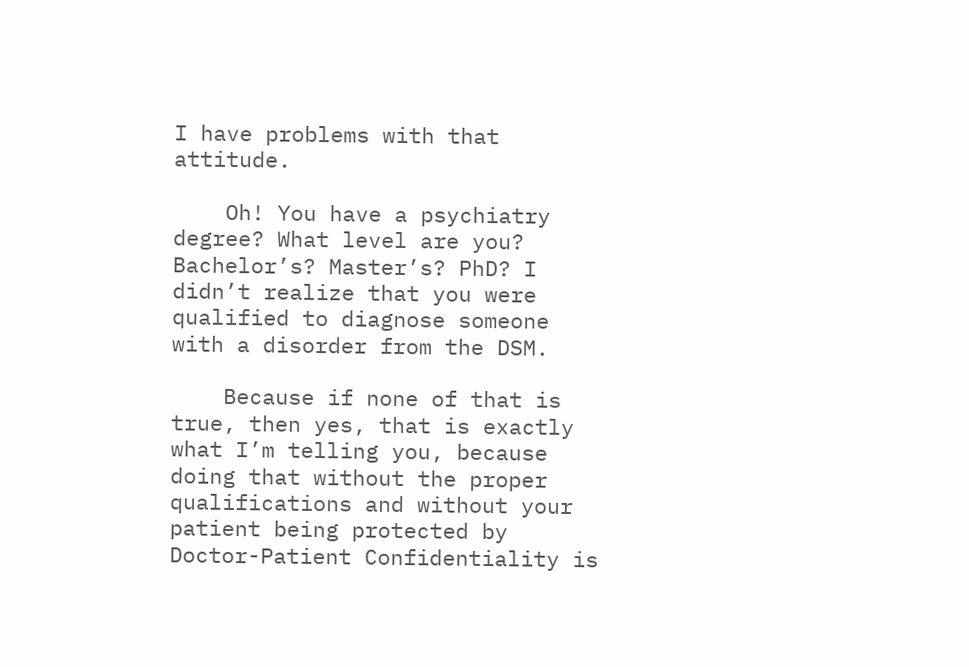I have problems with that attitude.

    Oh! You have a psychiatry degree? What level are you? Bachelor’s? Master’s? PhD? I didn’t realize that you were qualified to diagnose someone with a disorder from the DSM.

    Because if none of that is true, then yes, that is exactly what I’m telling you, because doing that without the proper qualifications and without your patient being protected by Doctor-Patient Confidentiality is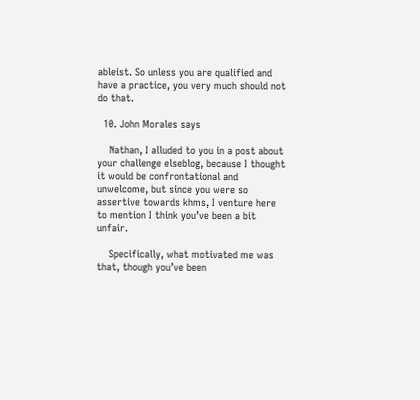ableist. So unless you are qualified and have a practice, you very much should not do that.

  10. John Morales says

    Nathan, I alluded to you in a post about your challenge elseblog, because I thought it would be confrontational and unwelcome, but since you were so assertive towards khms, I venture here to mention I think you’ve been a bit unfair.

    Specifically, what motivated me was that, though you’ve been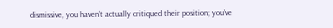dismissive, you haven’t actually critiqued their position; you’ve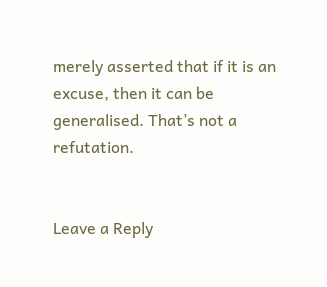merely asserted that if it is an excuse, then it can be generalised. That’s not a refutation.


Leave a Reply